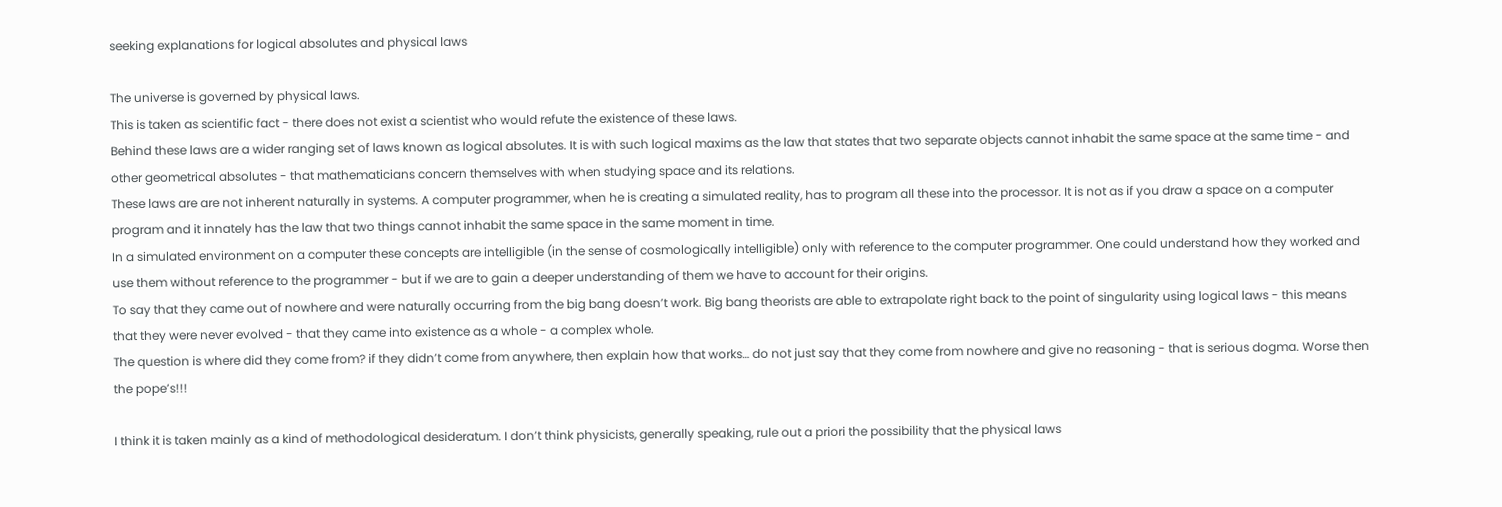seeking explanations for logical absolutes and physical laws

The universe is governed by physical laws.
This is taken as scientific fact - there does not exist a scientist who would refute the existence of these laws.
Behind these laws are a wider ranging set of laws known as logical absolutes. It is with such logical maxims as the law that states that two separate objects cannot inhabit the same space at the same time - and other geometrical absolutes - that mathematicians concern themselves with when studying space and its relations.
These laws are are not inherent naturally in systems. A computer programmer, when he is creating a simulated reality, has to program all these into the processor. It is not as if you draw a space on a computer program and it innately has the law that two things cannot inhabit the same space in the same moment in time.
In a simulated environment on a computer these concepts are intelligible (in the sense of cosmologically intelligible) only with reference to the computer programmer. One could understand how they worked and use them without reference to the programmer - but if we are to gain a deeper understanding of them we have to account for their origins.
To say that they came out of nowhere and were naturally occurring from the big bang doesn’t work. Big bang theorists are able to extrapolate right back to the point of singularity using logical laws - this means that they were never evolved - that they came into existence as a whole - a complex whole.
The question is where did they come from? if they didn’t come from anywhere, then explain how that works… do not just say that they come from nowhere and give no reasoning - that is serious dogma. Worse then the pope’s!!!

I think it is taken mainly as a kind of methodological desideratum. I don’t think physicists, generally speaking, rule out a priori the possibility that the physical laws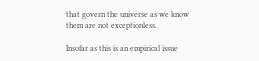that govern the universe as we know them are not exceptionless.

Insofar as this is an empirical issue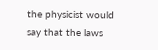the physicist would say that the laws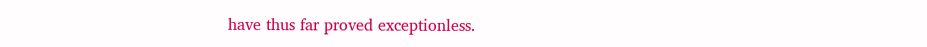have thus far proved exceptionless.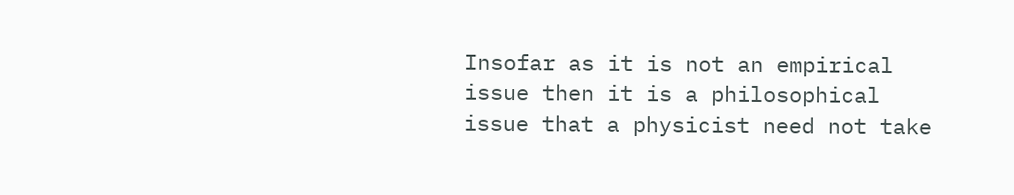Insofar as it is not an empirical issue then it is a philosophical issue that a physicist need not take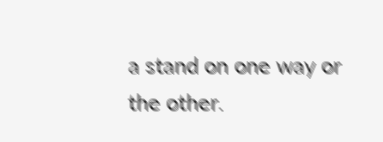a stand on one way or the other.